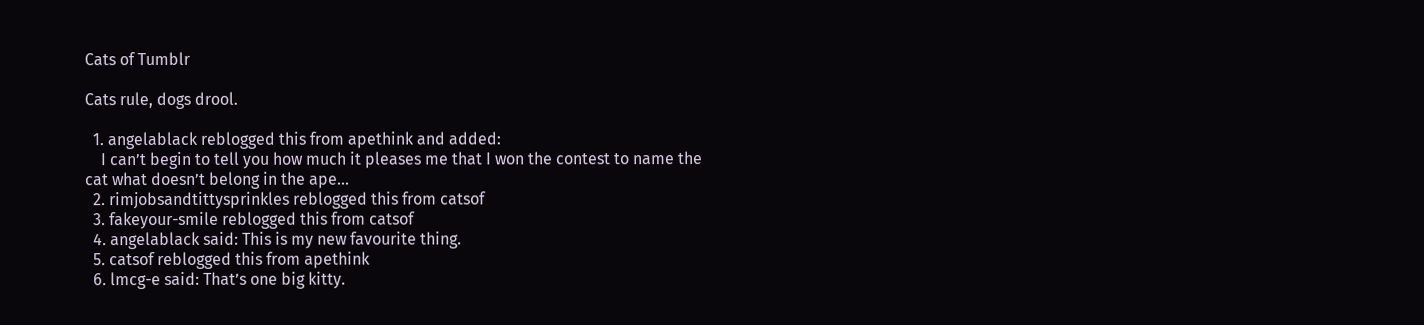Cats of Tumblr

Cats rule, dogs drool.

  1. angelablack reblogged this from apethink and added:
    I can’t begin to tell you how much it pleases me that I won the contest to name the cat what doesn’t belong in the ape...
  2. rimjobsandtittysprinkles reblogged this from catsof
  3. fakeyour-smile reblogged this from catsof
  4. angelablack said: This is my new favourite thing.
  5. catsof reblogged this from apethink
  6. lmcg-e said: That’s one big kitty.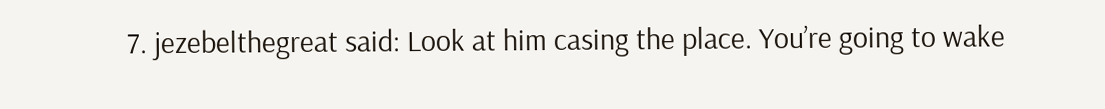7. jezebelthegreat said: Look at him casing the place. You’re going to wake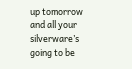up tomorrow and all your silverware’s going to be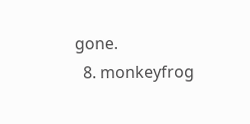gone.
  8. monkeyfrog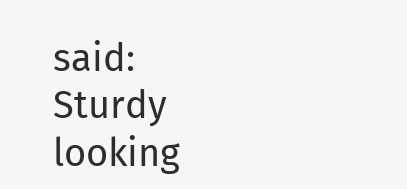said: Sturdy looking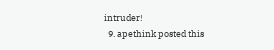intruder!
  9. apethink posted this